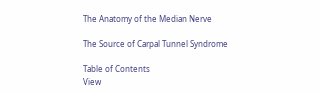The Anatomy of the Median Nerve

The Source of Carpal Tunnel Syndrome

Table of Contents
View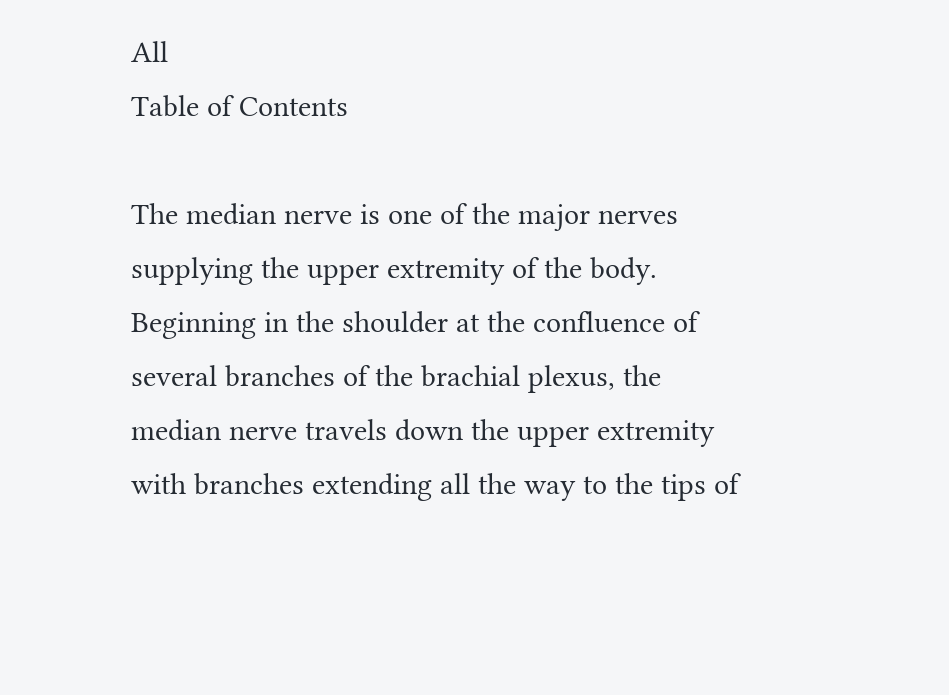All
Table of Contents

The median nerve is one of the major nerves supplying the upper extremity of the body. Beginning in the shoulder at the confluence of several branches of the brachial plexus, the median nerve travels down the upper extremity with branches extending all the way to the tips of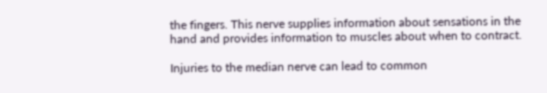the fingers. This nerve supplies information about sensations in the hand and provides information to muscles about when to contract.

Injuries to the median nerve can lead to common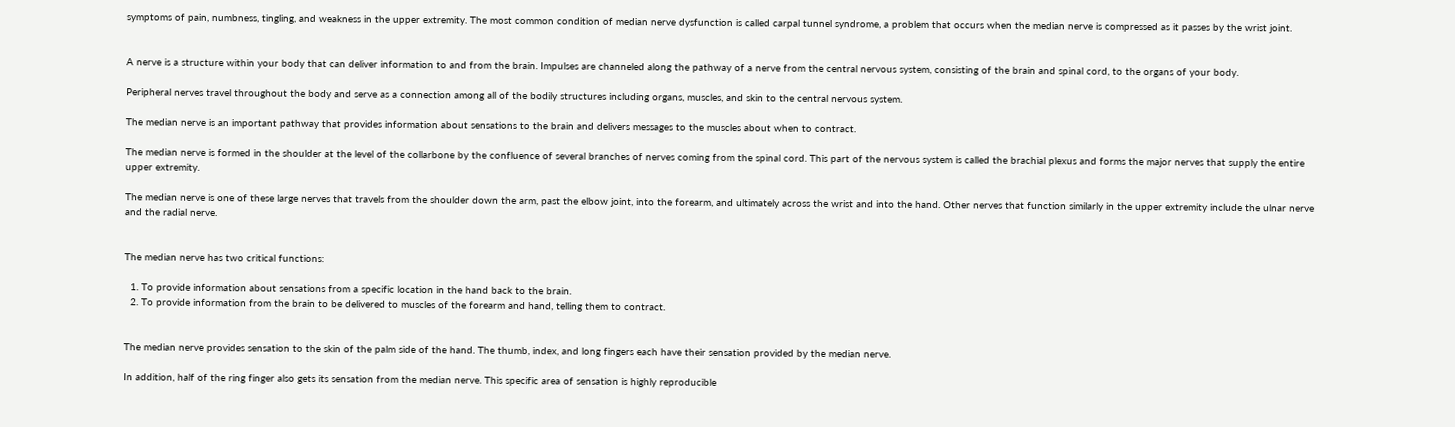symptoms of pain, numbness, tingling, and weakness in the upper extremity. The most common condition of median nerve dysfunction is called carpal tunnel syndrome, a problem that occurs when the median nerve is compressed as it passes by the wrist joint.


A nerve is a structure within your body that can deliver information to and from the brain. Impulses are channeled along the pathway of a nerve from the central nervous system, consisting of the brain and spinal cord, to the organs of your body.

Peripheral nerves travel throughout the body and serve as a connection among all of the bodily structures including organs, muscles, and skin to the central nervous system.

The median nerve is an important pathway that provides information about sensations to the brain and delivers messages to the muscles about when to contract.

The median nerve is formed in the shoulder at the level of the collarbone by the confluence of several branches of nerves coming from the spinal cord. This part of the nervous system is called the brachial plexus and forms the major nerves that supply the entire upper extremity.

The median nerve is one of these large nerves that travels from the shoulder down the arm, past the elbow joint, into the forearm, and ultimately across the wrist and into the hand. Other nerves that function similarly in the upper extremity include the ulnar nerve and the radial nerve.


The median nerve has two critical functions:

  1. To provide information about sensations from a specific location in the hand back to the brain.
  2. To provide information from the brain to be delivered to muscles of the forearm and hand, telling them to contract.


The median nerve provides sensation to the skin of the palm side of the hand. The thumb, index, and long fingers each have their sensation provided by the median nerve.

In addition, half of the ring finger also gets its sensation from the median nerve. This specific area of sensation is highly reproducible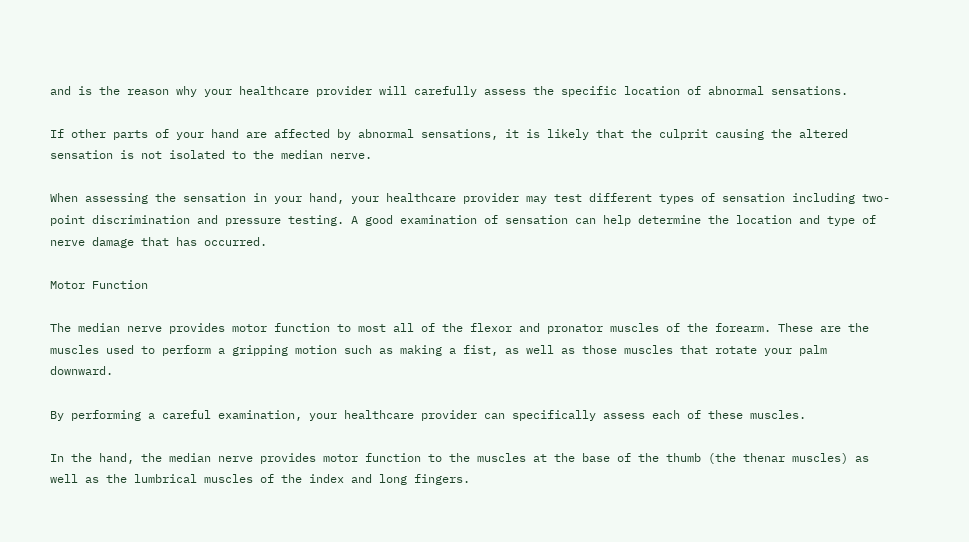and is the reason why your healthcare provider will carefully assess the specific location of abnormal sensations.

If other parts of your hand are affected by abnormal sensations, it is likely that the culprit causing the altered sensation is not isolated to the median nerve.

When assessing the sensation in your hand, your healthcare provider may test different types of sensation including two-point discrimination and pressure testing. A good examination of sensation can help determine the location and type of nerve damage that has occurred.

Motor Function

The median nerve provides motor function to most all of the flexor and pronator muscles of the forearm. These are the muscles used to perform a gripping motion such as making a fist, as well as those muscles that rotate your palm downward.

By performing a careful examination, your healthcare provider can specifically assess each of these muscles.

In the hand, the median nerve provides motor function to the muscles at the base of the thumb (the thenar muscles) as well as the lumbrical muscles of the index and long fingers.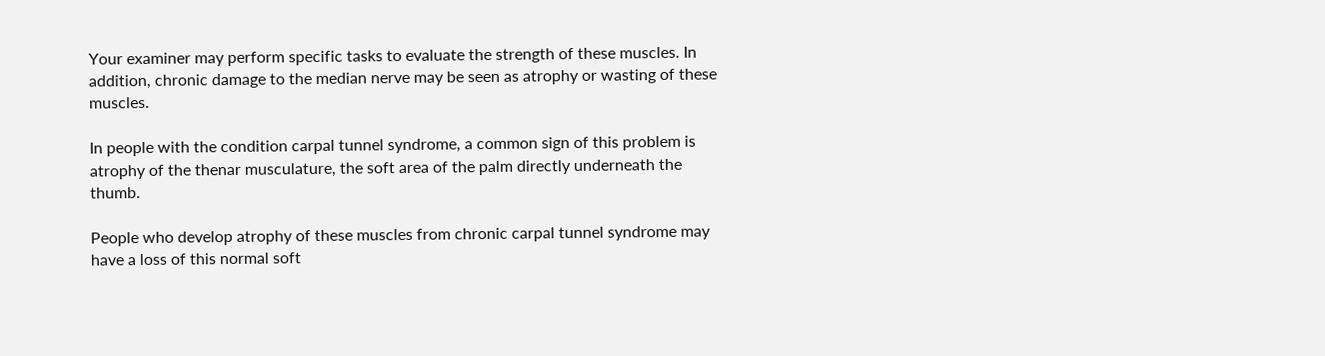Your examiner may perform specific tasks to evaluate the strength of these muscles. In addition, chronic damage to the median nerve may be seen as atrophy or wasting of these muscles.

In people with the condition carpal tunnel syndrome, a common sign of this problem is atrophy of the thenar musculature, the soft area of the palm directly underneath the thumb.

People who develop atrophy of these muscles from chronic carpal tunnel syndrome may have a loss of this normal soft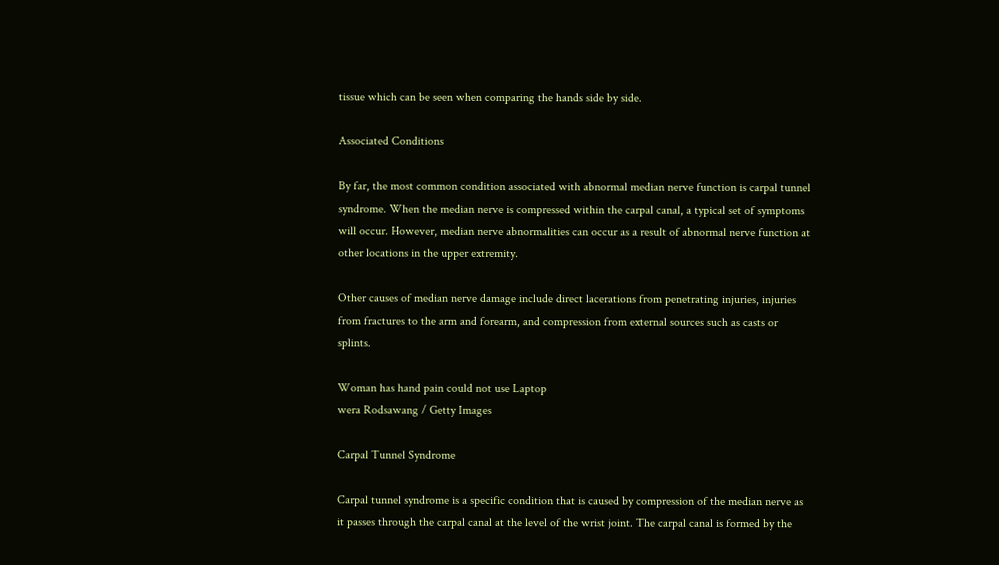tissue which can be seen when comparing the hands side by side.

Associated Conditions

By far, the most common condition associated with abnormal median nerve function is carpal tunnel syndrome. When the median nerve is compressed within the carpal canal, a typical set of symptoms will occur. However, median nerve abnormalities can occur as a result of abnormal nerve function at other locations in the upper extremity.

Other causes of median nerve damage include direct lacerations from penetrating injuries, injuries from fractures to the arm and forearm, and compression from external sources such as casts or splints.

Woman has hand pain could not use Laptop
wera Rodsawang / Getty Images

Carpal Tunnel Syndrome

Carpal tunnel syndrome is a specific condition that is caused by compression of the median nerve as it passes through the carpal canal at the level of the wrist joint. The carpal canal is formed by the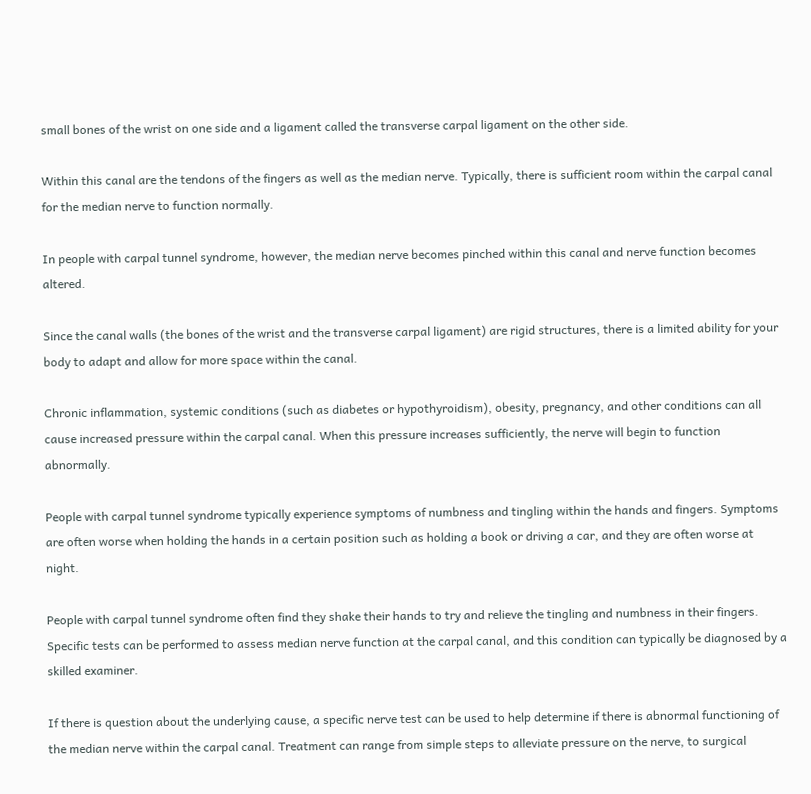small bones of the wrist on one side and a ligament called the transverse carpal ligament on the other side.

Within this canal are the tendons of the fingers as well as the median nerve. Typically, there is sufficient room within the carpal canal for the median nerve to function normally.

In people with carpal tunnel syndrome, however, the median nerve becomes pinched within this canal and nerve function becomes altered.

Since the canal walls (the bones of the wrist and the transverse carpal ligament) are rigid structures, there is a limited ability for your body to adapt and allow for more space within the canal.

Chronic inflammation, systemic conditions (such as diabetes or hypothyroidism), obesity, pregnancy, and other conditions can all cause increased pressure within the carpal canal. When this pressure increases sufficiently, the nerve will begin to function abnormally.

People with carpal tunnel syndrome typically experience symptoms of numbness and tingling within the hands and fingers. Symptoms are often worse when holding the hands in a certain position such as holding a book or driving a car, and they are often worse at night.

People with carpal tunnel syndrome often find they shake their hands to try and relieve the tingling and numbness in their fingers. Specific tests can be performed to assess median nerve function at the carpal canal, and this condition can typically be diagnosed by a skilled examiner.

If there is question about the underlying cause, a specific nerve test can be used to help determine if there is abnormal functioning of the median nerve within the carpal canal. Treatment can range from simple steps to alleviate pressure on the nerve, to surgical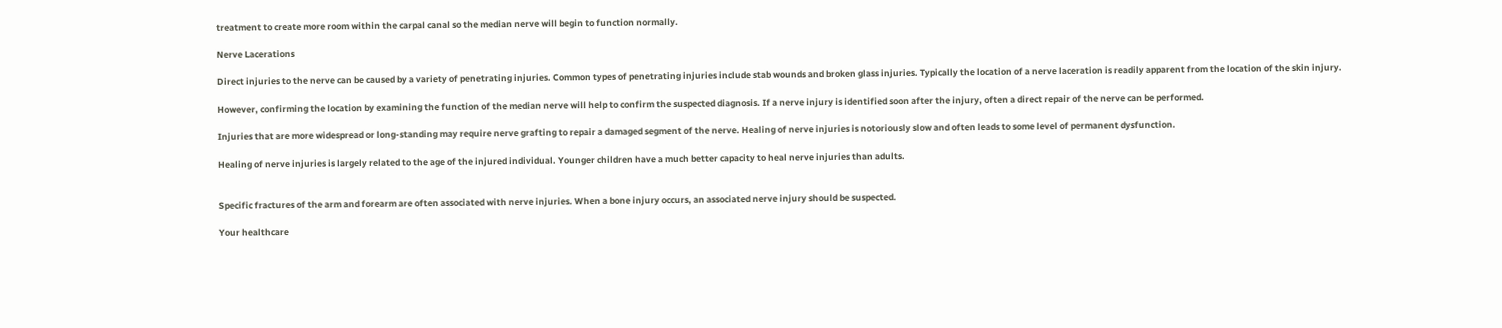treatment to create more room within the carpal canal so the median nerve will begin to function normally.

Nerve Lacerations

Direct injuries to the nerve can be caused by a variety of penetrating injuries. Common types of penetrating injuries include stab wounds and broken glass injuries. Typically the location of a nerve laceration is readily apparent from the location of the skin injury.

However, confirming the location by examining the function of the median nerve will help to confirm the suspected diagnosis. If a nerve injury is identified soon after the injury, often a direct repair of the nerve can be performed.

Injuries that are more widespread or long-standing may require nerve grafting to repair a damaged segment of the nerve. Healing of nerve injuries is notoriously slow and often leads to some level of permanent dysfunction.

Healing of nerve injuries is largely related to the age of the injured individual. Younger children have a much better capacity to heal nerve injuries than adults.


Specific fractures of the arm and forearm are often associated with nerve injuries. When a bone injury occurs, an associated nerve injury should be suspected.

Your healthcare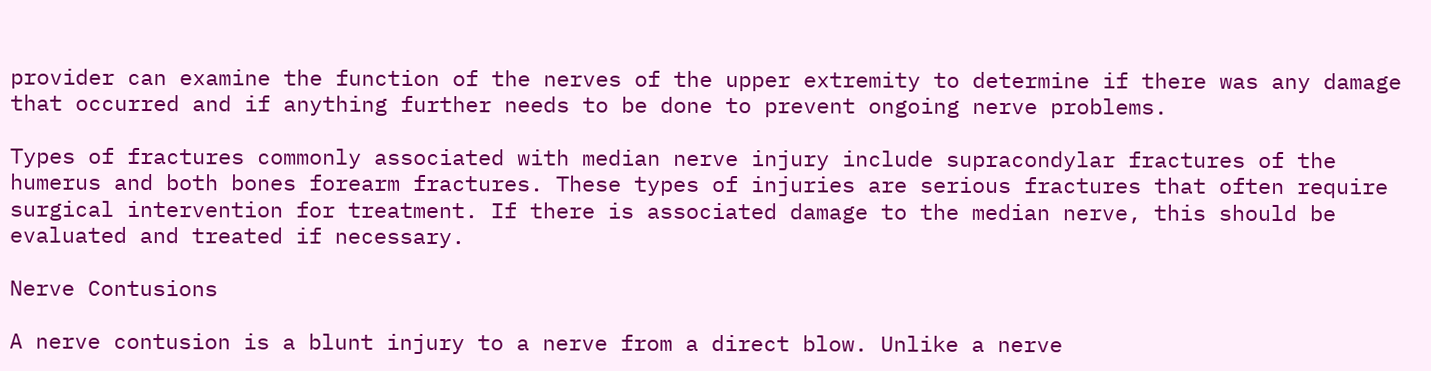provider can examine the function of the nerves of the upper extremity to determine if there was any damage that occurred and if anything further needs to be done to prevent ongoing nerve problems.

Types of fractures commonly associated with median nerve injury include supracondylar fractures of the humerus and both bones forearm fractures. These types of injuries are serious fractures that often require surgical intervention for treatment. If there is associated damage to the median nerve, this should be evaluated and treated if necessary.

Nerve Contusions

A nerve contusion is a blunt injury to a nerve from a direct blow. Unlike a nerve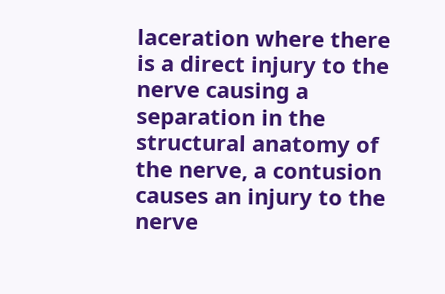laceration where there is a direct injury to the nerve causing a separation in the structural anatomy of the nerve, a contusion causes an injury to the nerve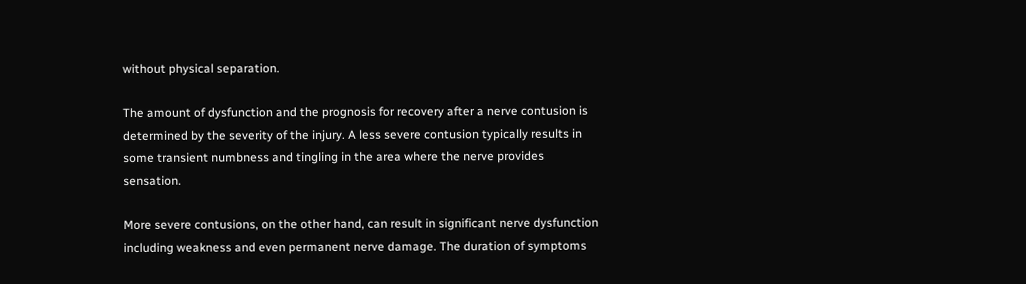without physical separation.

The amount of dysfunction and the prognosis for recovery after a nerve contusion is determined by the severity of the injury. A less severe contusion typically results in some transient numbness and tingling in the area where the nerve provides sensation.

More severe contusions, on the other hand, can result in significant nerve dysfunction including weakness and even permanent nerve damage. The duration of symptoms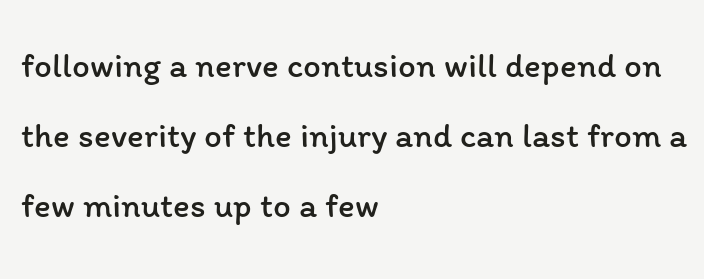following a nerve contusion will depend on the severity of the injury and can last from a few minutes up to a few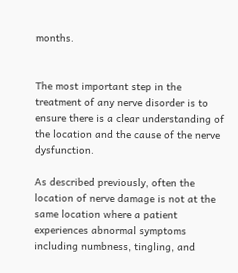months.


The most important step in the treatment of any nerve disorder is to ensure there is a clear understanding of the location and the cause of the nerve dysfunction.

As described previously, often the location of nerve damage is not at the same location where a patient experiences abnormal symptoms including numbness, tingling, and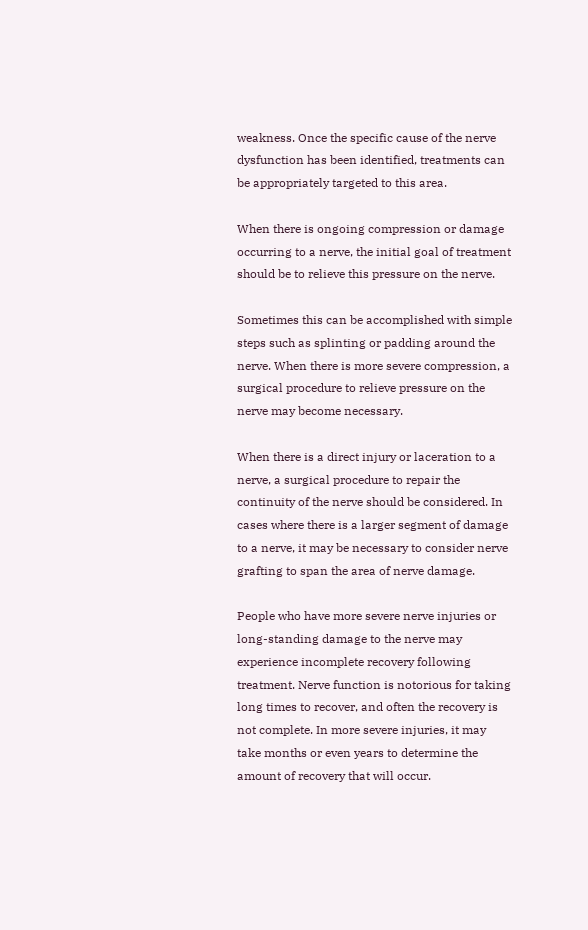weakness. Once the specific cause of the nerve dysfunction has been identified, treatments can be appropriately targeted to this area.

When there is ongoing compression or damage occurring to a nerve, the initial goal of treatment should be to relieve this pressure on the nerve.

Sometimes this can be accomplished with simple steps such as splinting or padding around the nerve. When there is more severe compression, a surgical procedure to relieve pressure on the nerve may become necessary.

When there is a direct injury or laceration to a nerve, a surgical procedure to repair the continuity of the nerve should be considered. In cases where there is a larger segment of damage to a nerve, it may be necessary to consider nerve grafting to span the area of nerve damage.

People who have more severe nerve injuries or long-standing damage to the nerve may experience incomplete recovery following treatment. Nerve function is notorious for taking long times to recover, and often the recovery is not complete. In more severe injuries, it may take months or even years to determine the amount of recovery that will occur.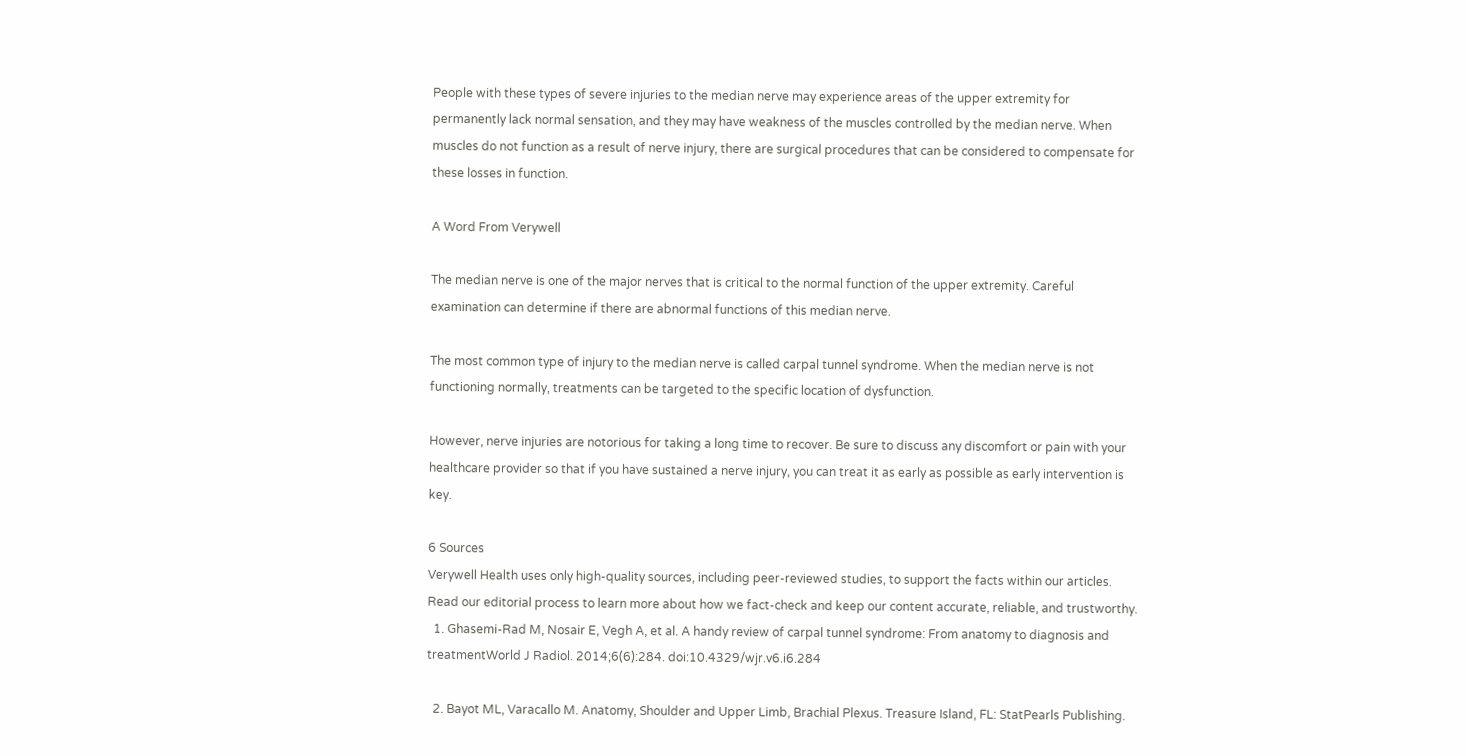People with these types of severe injuries to the median nerve may experience areas of the upper extremity for permanently lack normal sensation, and they may have weakness of the muscles controlled by the median nerve. When muscles do not function as a result of nerve injury, there are surgical procedures that can be considered to compensate for these losses in function.

A Word From Verywell

The median nerve is one of the major nerves that is critical to the normal function of the upper extremity. Careful examination can determine if there are abnormal functions of this median nerve.

The most common type of injury to the median nerve is called carpal tunnel syndrome. When the median nerve is not functioning normally, treatments can be targeted to the specific location of dysfunction.

However, nerve injuries are notorious for taking a long time to recover. Be sure to discuss any discomfort or pain with your healthcare provider so that if you have sustained a nerve injury, you can treat it as early as possible as early intervention is key.

6 Sources
Verywell Health uses only high-quality sources, including peer-reviewed studies, to support the facts within our articles. Read our editorial process to learn more about how we fact-check and keep our content accurate, reliable, and trustworthy.
  1. Ghasemi-Rad M, Nosair E, Vegh A, et al. A handy review of carpal tunnel syndrome: From anatomy to diagnosis and treatmentWorld J Radiol. 2014;6(6):284. doi:10.4329/wjr.v6.i6.284

  2. Bayot ML, Varacallo M. Anatomy, Shoulder and Upper Limb, Brachial Plexus. Treasure Island, FL: StatPearls Publishing.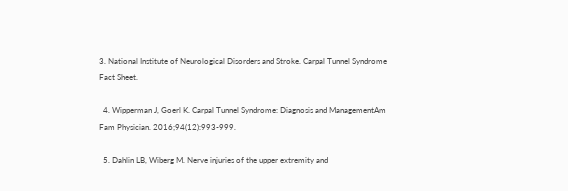3. National Institute of Neurological Disorders and Stroke. Carpal Tunnel Syndrome Fact Sheet.

  4. Wipperman J, Goerl K. Carpal Tunnel Syndrome: Diagnosis and ManagementAm Fam Physician. 2016;94(12):993-999.

  5. Dahlin LB, Wiberg M. Nerve injuries of the upper extremity and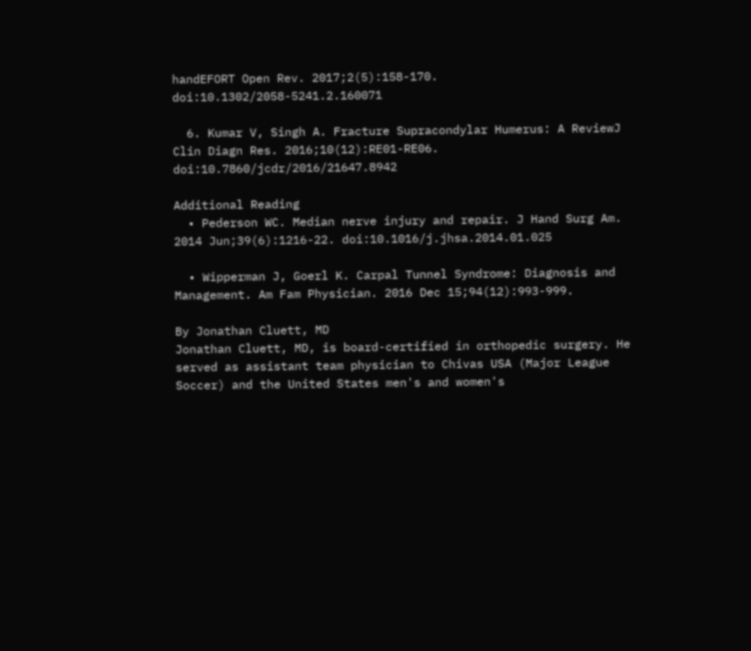handEFORT Open Rev. 2017;2(5):158-170. doi:10.1302/2058-5241.2.160071

  6. Kumar V, Singh A. Fracture Supracondylar Humerus: A ReviewJ Clin Diagn Res. 2016;10(12):RE01-RE06. doi:10.7860/jcdr/2016/21647.8942

Additional Reading
  • Pederson WC. Median nerve injury and repair. J Hand Surg Am. 2014 Jun;39(6):1216-22. doi:10.1016/j.jhsa.2014.01.025

  • Wipperman J, Goerl K. Carpal Tunnel Syndrome: Diagnosis and Management. Am Fam Physician. 2016 Dec 15;94(12):993-999.

By Jonathan Cluett, MD
Jonathan Cluett, MD, is board-certified in orthopedic surgery. He served as assistant team physician to Chivas USA (Major League Soccer) and the United States men's and women's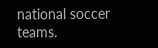national soccer teams.